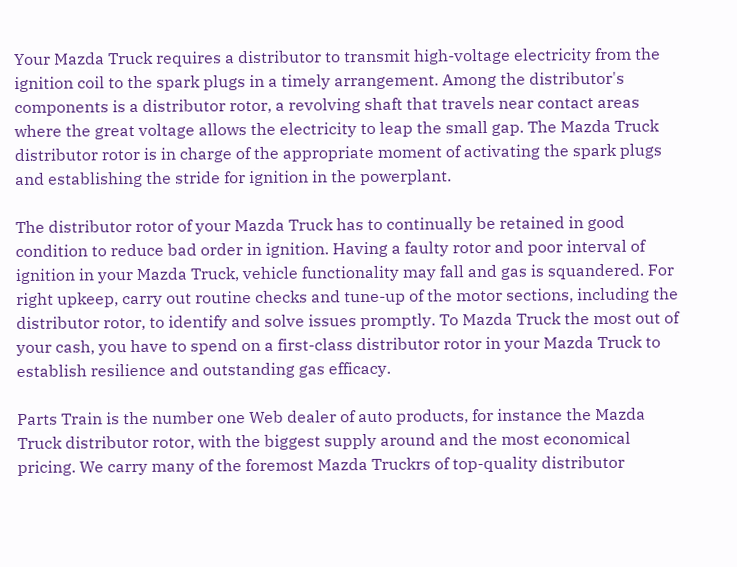Your Mazda Truck requires a distributor to transmit high-voltage electricity from the ignition coil to the spark plugs in a timely arrangement. Among the distributor's components is a distributor rotor, a revolving shaft that travels near contact areas where the great voltage allows the electricity to leap the small gap. The Mazda Truck distributor rotor is in charge of the appropriate moment of activating the spark plugs and establishing the stride for ignition in the powerplant.

The distributor rotor of your Mazda Truck has to continually be retained in good condition to reduce bad order in ignition. Having a faulty rotor and poor interval of ignition in your Mazda Truck, vehicle functionality may fall and gas is squandered. For right upkeep, carry out routine checks and tune-up of the motor sections, including the distributor rotor, to identify and solve issues promptly. To Mazda Truck the most out of your cash, you have to spend on a first-class distributor rotor in your Mazda Truck to establish resilience and outstanding gas efficacy.

Parts Train is the number one Web dealer of auto products, for instance the Mazda Truck distributor rotor, with the biggest supply around and the most economical pricing. We carry many of the foremost Mazda Truckrs of top-quality distributor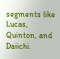segments like Lucas, Quinton, and Daiichi.